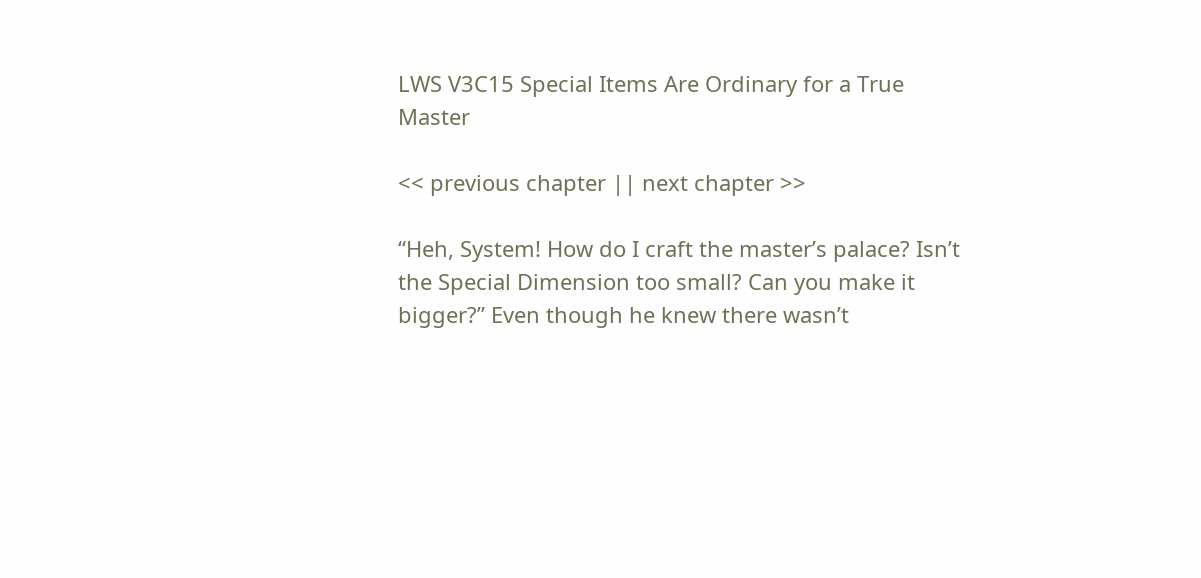LWS V3C15 Special Items Are Ordinary for a True Master

<< previous chapter || next chapter >>

“Heh, System! How do I craft the master’s palace? Isn’t the Special Dimension too small? Can you make it bigger?” Even though he knew there wasn’t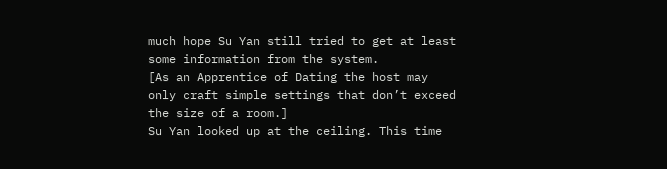much hope Su Yan still tried to get at least some information from the system.
[As an Apprentice of Dating the host may only craft simple settings that don’t exceed the size of a room.]
Su Yan looked up at the ceiling. This time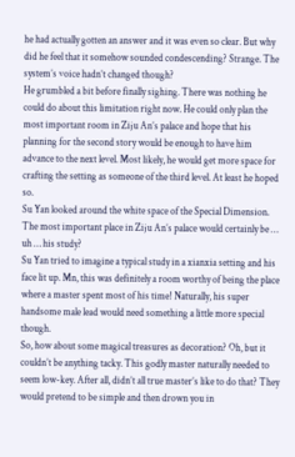he had actually gotten an answer and it was even so clear. But why did he feel that it somehow sounded condescending? Strange. The system’s voice hadn’t changed though?
He grumbled a bit before finally sighing. There was nothing he could do about this limitation right now. He could only plan the most important room in Ziju An’s palace and hope that his planning for the second story would be enough to have him advance to the next level. Most likely, he would get more space for crafting the setting as someone of the third level. At least he hoped so.
Su Yan looked around the white space of the Special Dimension. The most important place in Ziju An’s palace would certainly be … uh … his study?
Su Yan tried to imagine a typical study in a xianxia setting and his face lit up. Mn, this was definitely a room worthy of being the place where a master spent most of his time! Naturally, his super handsome male lead would need something a little more special though.
So, how about some magical treasures as decoration? Oh, but it couldn’t be anything tacky. This godly master naturally needed to seem low-key. After all, didn’t all true master’s like to do that? They would pretend to be simple and then drown you in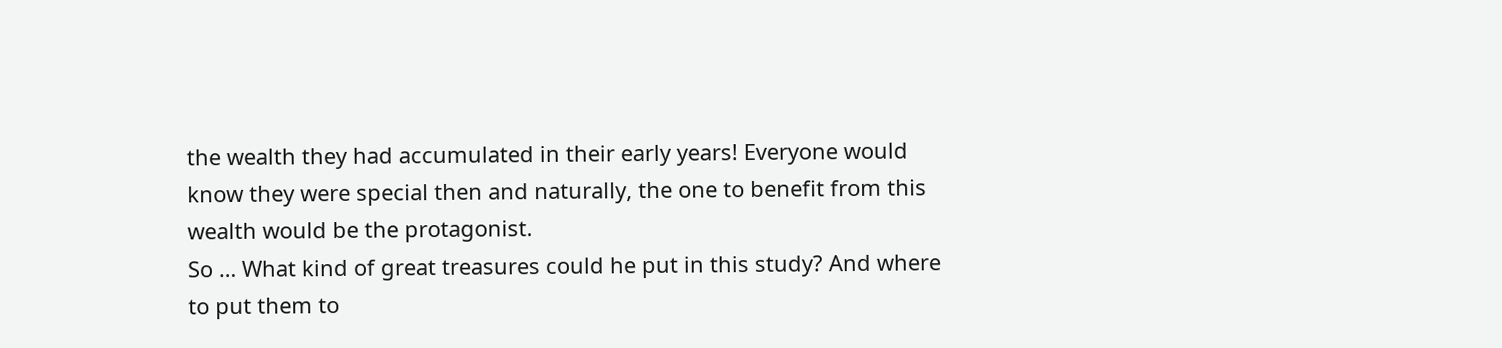the wealth they had accumulated in their early years! Everyone would know they were special then and naturally, the one to benefit from this wealth would be the protagonist.
So … What kind of great treasures could he put in this study? And where to put them to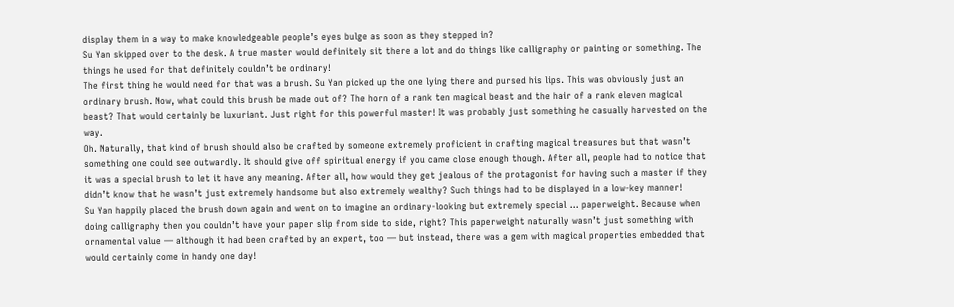display them in a way to make knowledgeable people’s eyes bulge as soon as they stepped in?
Su Yan skipped over to the desk. A true master would definitely sit there a lot and do things like calligraphy or painting or something. The things he used for that definitely couldn’t be ordinary!
The first thing he would need for that was a brush. Su Yan picked up the one lying there and pursed his lips. This was obviously just an ordinary brush. Now, what could this brush be made out of? The horn of a rank ten magical beast and the hair of a rank eleven magical beast? That would certainly be luxuriant. Just right for this powerful master! It was probably just something he casually harvested on the way.
Oh. Naturally, that kind of brush should also be crafted by someone extremely proficient in crafting magical treasures but that wasn’t something one could see outwardly. It should give off spiritual energy if you came close enough though. After all, people had to notice that it was a special brush to let it have any meaning. After all, how would they get jealous of the protagonist for having such a master if they didn’t know that he wasn’t just extremely handsome but also extremely wealthy? Such things had to be displayed in a low-key manner!
Su Yan happily placed the brush down again and went on to imagine an ordinary-looking but extremely special … paperweight. Because when doing calligraphy then you couldn’t have your paper slip from side to side, right? This paperweight naturally wasn’t just something with ornamental value — although it had been crafted by an expert, too — but instead, there was a gem with magical properties embedded that would certainly come in handy one day!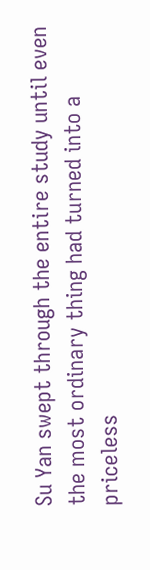Su Yan swept through the entire study until even the most ordinary thing had turned into a priceless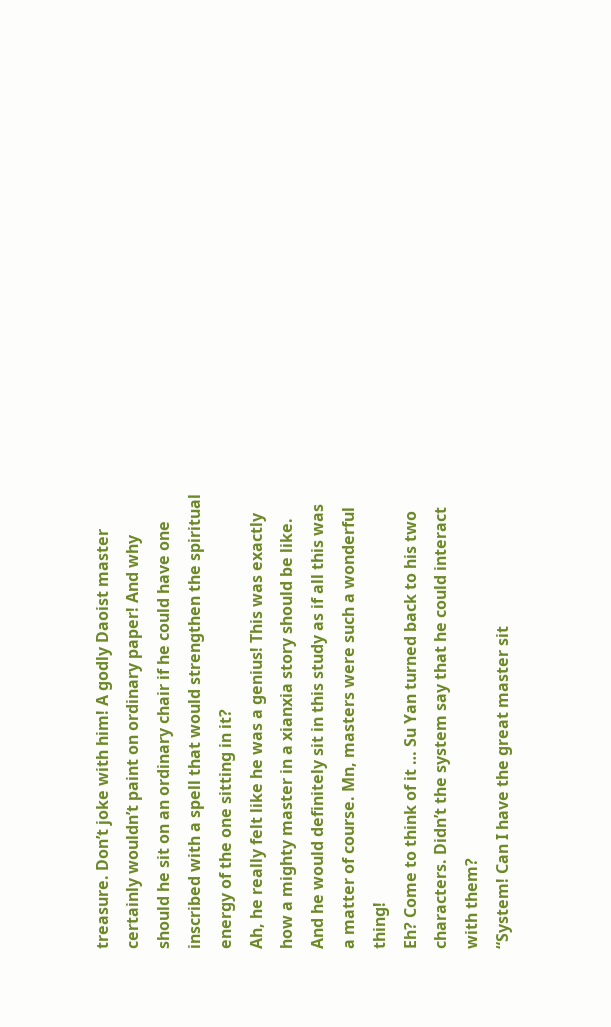treasure. Don’t joke with him! A godly Daoist master certainly wouldn’t paint on ordinary paper! And why should he sit on an ordinary chair if he could have one inscribed with a spell that would strengthen the spiritual energy of the one sitting in it?
Ah, he really felt like he was a genius! This was exactly how a mighty master in a xianxia story should be like. And he would definitely sit in this study as if all this was a matter of course. Mn, masters were such a wonderful thing!
Eh? Come to think of it … Su Yan turned back to his two characters. Didn’t the system say that he could interact with them?
“System! Can I have the great master sit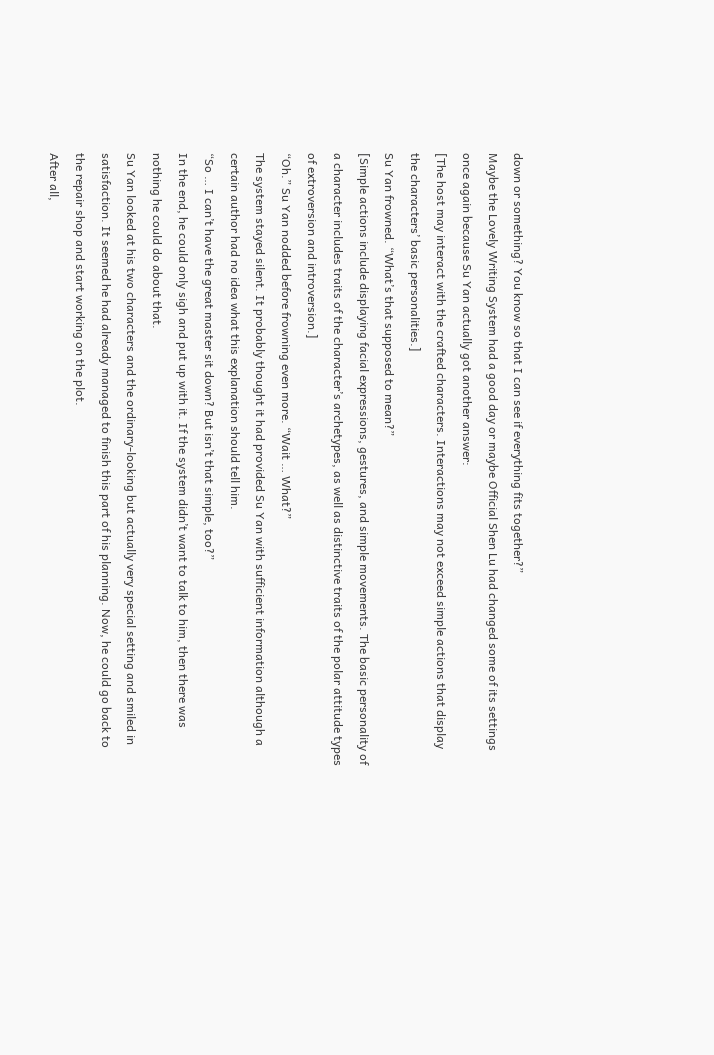down or something? You know so that I can see if everything fits together?”
Maybe the Lovely Writing System had a good day or maybe Official Shen Lu had changed some of its settings once again because Su Yan actually got another answer:
[The host may interact with the crafted characters. Interactions may not exceed simple actions that display the characters’ basic personalities.]
Su Yan frowned. “What’s that supposed to mean?”
[Simple actions include displaying facial expressions, gestures, and simple movements. The basic personality of a character includes traits of the character’s archetypes, as well as distinctive traits of the polar attitude types of extroversion and introversion.]
“Oh.” Su Yan nodded before frowning even more. “Wait … What?”
The system stayed silent. It probably thought it had provided Su Yan with sufficient information although a certain author had no idea what this explanation should tell him.
“So … I can’t have the great master sit down? But isn’t that simple, too?”
In the end, he could only sigh and put up with it. If the system didn’t want to talk to him, then there was nothing he could do about that.
Su Yan looked at his two characters and the ordinary-looking but actually very special setting and smiled in satisfaction. It seemed he had already managed to finish this part of his planning. Now, he could go back to the repair shop and start working on the plot.
After all,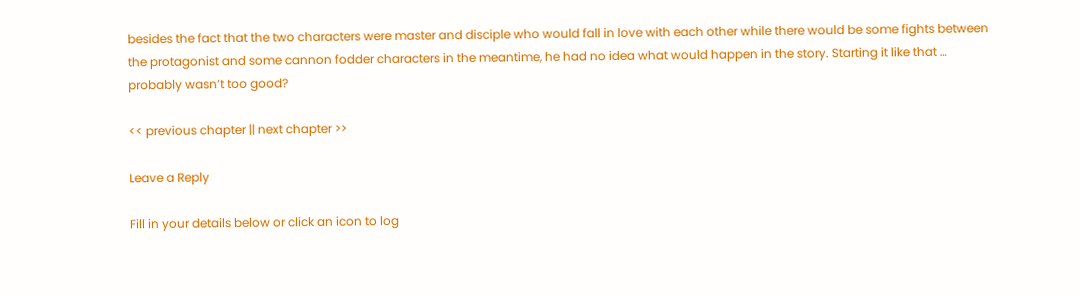besides the fact that the two characters were master and disciple who would fall in love with each other while there would be some fights between the protagonist and some cannon fodder characters in the meantime, he had no idea what would happen in the story. Starting it like that … probably wasn’t too good?

<< previous chapter || next chapter >>

Leave a Reply

Fill in your details below or click an icon to log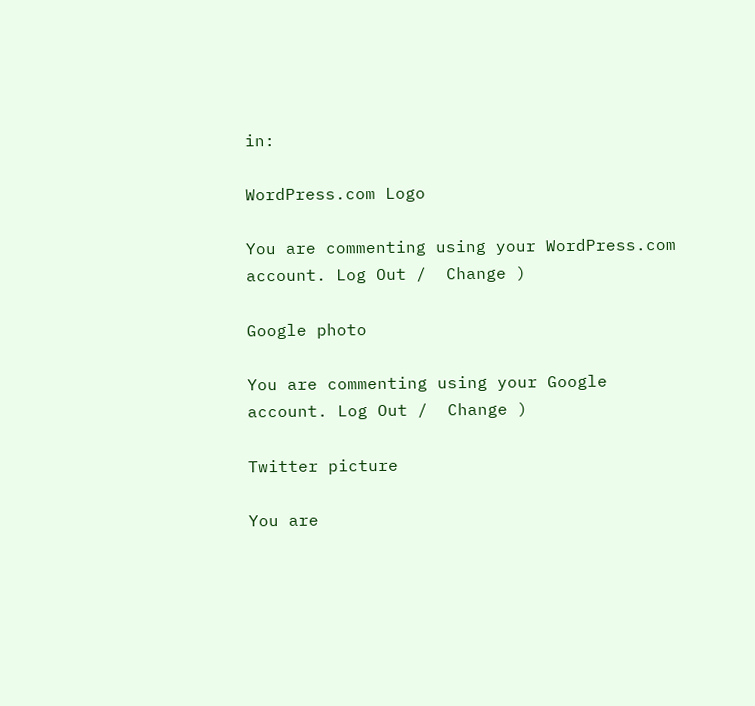in:

WordPress.com Logo

You are commenting using your WordPress.com account. Log Out /  Change )

Google photo

You are commenting using your Google account. Log Out /  Change )

Twitter picture

You are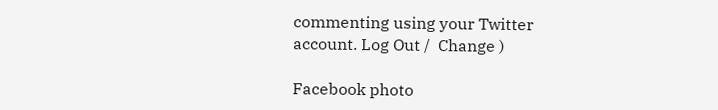commenting using your Twitter account. Log Out /  Change )

Facebook photo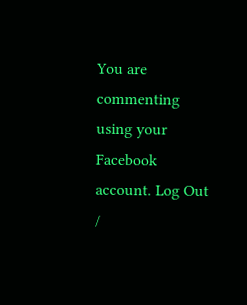You are commenting using your Facebook account. Log Out /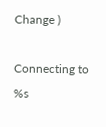Change )

Connecting to %s